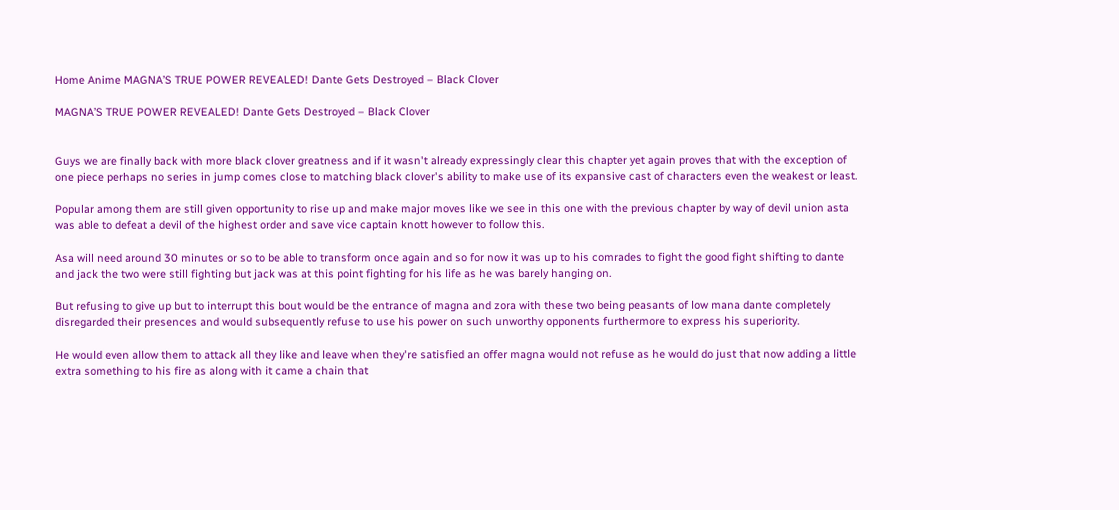Home Anime MAGNA’S TRUE POWER REVEALED! Dante Gets Destroyed – Black Clover

MAGNA’S TRUE POWER REVEALED! Dante Gets Destroyed – Black Clover


Guys we are finally back with more black clover greatness and if it wasn't already expressingly clear this chapter yet again proves that with the exception of one piece perhaps no series in jump comes close to matching black clover's ability to make use of its expansive cast of characters even the weakest or least.

Popular among them are still given opportunity to rise up and make major moves like we see in this one with the previous chapter by way of devil union asta was able to defeat a devil of the highest order and save vice captain knott however to follow this.

Asa will need around 30 minutes or so to be able to transform once again and so for now it was up to his comrades to fight the good fight shifting to dante and jack the two were still fighting but jack was at this point fighting for his life as he was barely hanging on.

But refusing to give up but to interrupt this bout would be the entrance of magna and zora with these two being peasants of low mana dante completely disregarded their presences and would subsequently refuse to use his power on such unworthy opponents furthermore to express his superiority.

He would even allow them to attack all they like and leave when they're satisfied an offer magna would not refuse as he would do just that now adding a little extra something to his fire as along with it came a chain that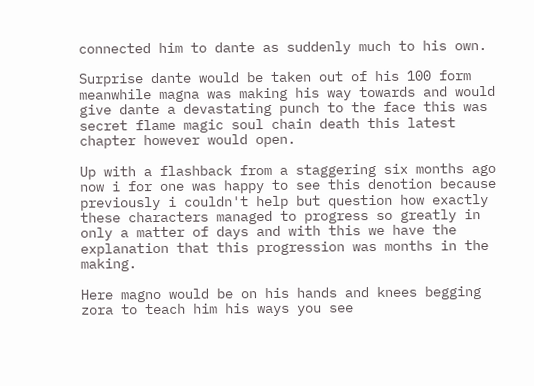connected him to dante as suddenly much to his own.

Surprise dante would be taken out of his 100 form meanwhile magna was making his way towards and would give dante a devastating punch to the face this was secret flame magic soul chain death this latest chapter however would open.

Up with a flashback from a staggering six months ago now i for one was happy to see this denotion because previously i couldn't help but question how exactly these characters managed to progress so greatly in only a matter of days and with this we have the explanation that this progression was months in the making.

Here magno would be on his hands and knees begging zora to teach him his ways you see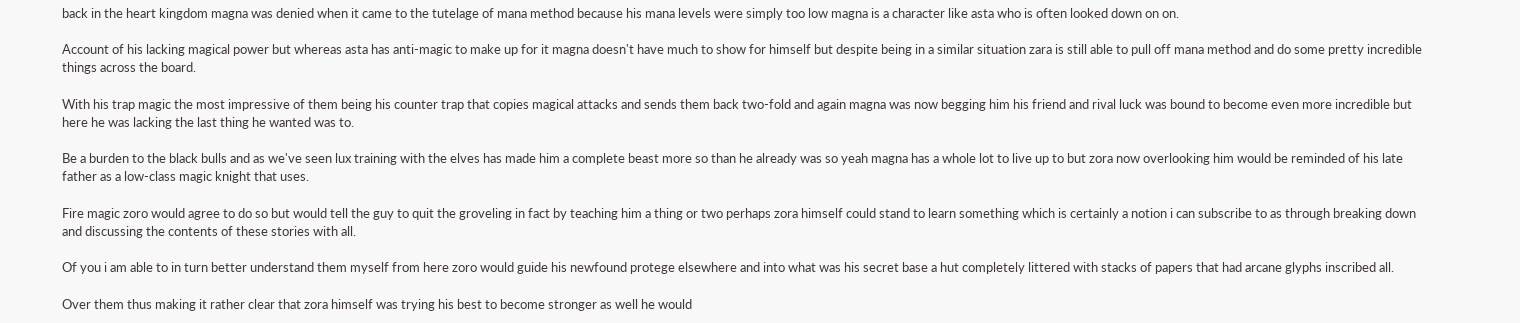back in the heart kingdom magna was denied when it came to the tutelage of mana method because his mana levels were simply too low magna is a character like asta who is often looked down on on.

Account of his lacking magical power but whereas asta has anti-magic to make up for it magna doesn't have much to show for himself but despite being in a similar situation zara is still able to pull off mana method and do some pretty incredible things across the board.

With his trap magic the most impressive of them being his counter trap that copies magical attacks and sends them back two-fold and again magna was now begging him his friend and rival luck was bound to become even more incredible but here he was lacking the last thing he wanted was to.

Be a burden to the black bulls and as we've seen lux training with the elves has made him a complete beast more so than he already was so yeah magna has a whole lot to live up to but zora now overlooking him would be reminded of his late father as a low-class magic knight that uses.

Fire magic zoro would agree to do so but would tell the guy to quit the groveling in fact by teaching him a thing or two perhaps zora himself could stand to learn something which is certainly a notion i can subscribe to as through breaking down and discussing the contents of these stories with all.

Of you i am able to in turn better understand them myself from here zoro would guide his newfound protege elsewhere and into what was his secret base a hut completely littered with stacks of papers that had arcane glyphs inscribed all.

Over them thus making it rather clear that zora himself was trying his best to become stronger as well he would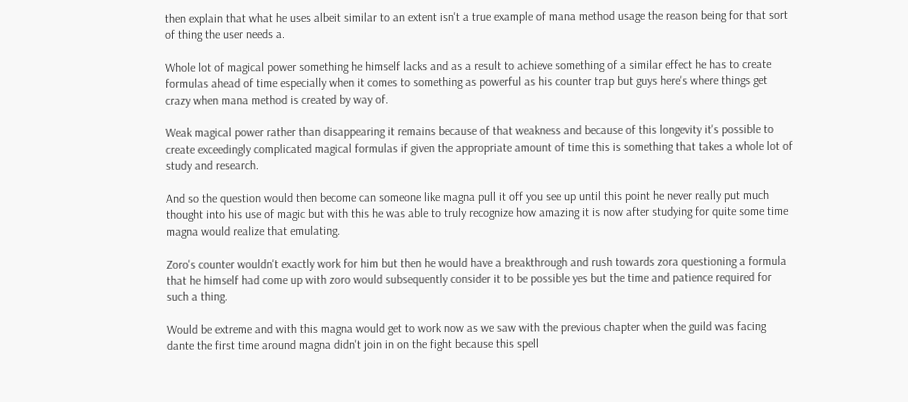then explain that what he uses albeit similar to an extent isn't a true example of mana method usage the reason being for that sort of thing the user needs a.

Whole lot of magical power something he himself lacks and as a result to achieve something of a similar effect he has to create formulas ahead of time especially when it comes to something as powerful as his counter trap but guys here's where things get crazy when mana method is created by way of.

Weak magical power rather than disappearing it remains because of that weakness and because of this longevity it's possible to create exceedingly complicated magical formulas if given the appropriate amount of time this is something that takes a whole lot of study and research.

And so the question would then become can someone like magna pull it off you see up until this point he never really put much thought into his use of magic but with this he was able to truly recognize how amazing it is now after studying for quite some time magna would realize that emulating.

Zoro's counter wouldn't exactly work for him but then he would have a breakthrough and rush towards zora questioning a formula that he himself had come up with zoro would subsequently consider it to be possible yes but the time and patience required for such a thing.

Would be extreme and with this magna would get to work now as we saw with the previous chapter when the guild was facing dante the first time around magna didn't join in on the fight because this spell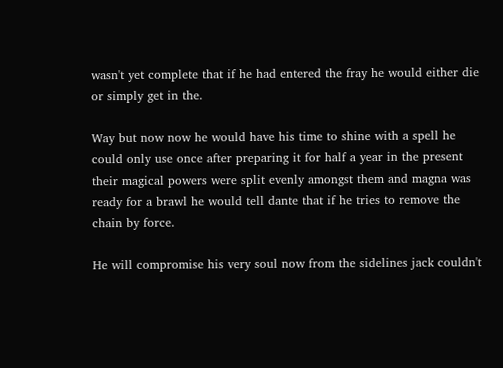wasn't yet complete that if he had entered the fray he would either die or simply get in the.

Way but now now he would have his time to shine with a spell he could only use once after preparing it for half a year in the present their magical powers were split evenly amongst them and magna was ready for a brawl he would tell dante that if he tries to remove the chain by force.

He will compromise his very soul now from the sidelines jack couldn't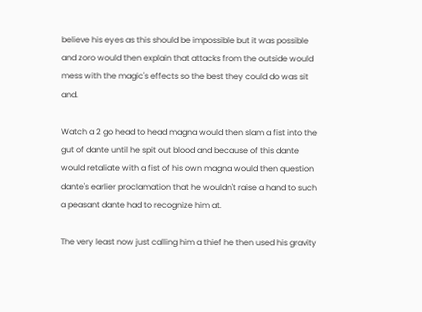believe his eyes as this should be impossible but it was possible and zoro would then explain that attacks from the outside would mess with the magic's effects so the best they could do was sit and.

Watch a 2 go head to head magna would then slam a fist into the gut of dante until he spit out blood and because of this dante would retaliate with a fist of his own magna would then question dante's earlier proclamation that he wouldn't raise a hand to such a peasant dante had to recognize him at.

The very least now just calling him a thief he then used his gravity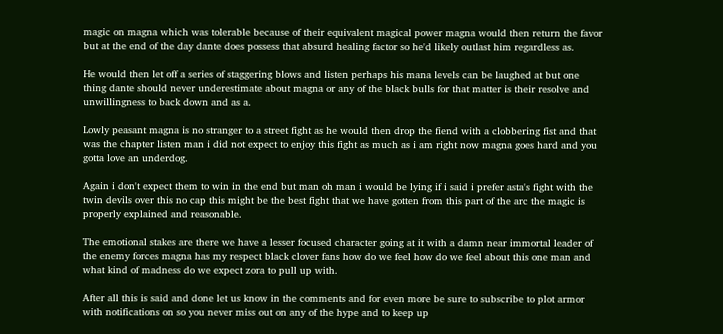magic on magna which was tolerable because of their equivalent magical power magna would then return the favor but at the end of the day dante does possess that absurd healing factor so he'd likely outlast him regardless as.

He would then let off a series of staggering blows and listen perhaps his mana levels can be laughed at but one thing dante should never underestimate about magna or any of the black bulls for that matter is their resolve and unwillingness to back down and as a.

Lowly peasant magna is no stranger to a street fight as he would then drop the fiend with a clobbering fist and that was the chapter listen man i did not expect to enjoy this fight as much as i am right now magna goes hard and you gotta love an underdog.

Again i don't expect them to win in the end but man oh man i would be lying if i said i prefer asta's fight with the twin devils over this no cap this might be the best fight that we have gotten from this part of the arc the magic is properly explained and reasonable.

The emotional stakes are there we have a lesser focused character going at it with a damn near immortal leader of the enemy forces magna has my respect black clover fans how do we feel how do we feel about this one man and what kind of madness do we expect zora to pull up with.

After all this is said and done let us know in the comments and for even more be sure to subscribe to plot armor with notifications on so you never miss out on any of the hype and to keep up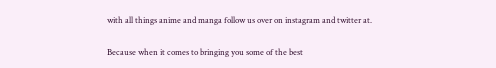with all things anime and manga follow us over on instagram and twitter at.

Because when it comes to bringing you some of the best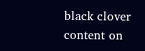black clover content on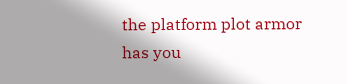the platform plot armor has you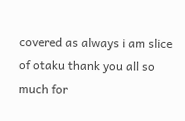covered as always i am slice of otaku thank you all so much for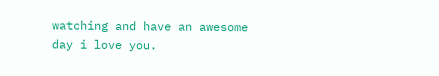watching and have an awesome day i love you.